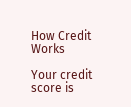How Credit Works

Your credit score is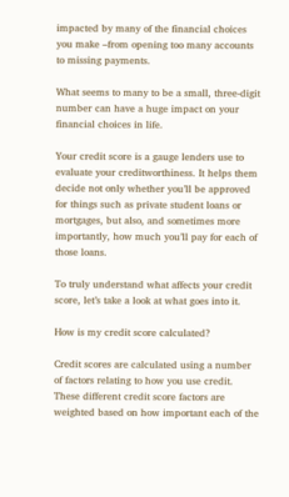impacted by many of the financial choices you make –from opening too many accounts to missing payments.

What seems to many to be a small, three-digit number can have a huge impact on your financial choices in life.

Your credit score is a gauge lenders use to evaluate your creditworthiness. It helps them decide not only whether you’ll be approved for things such as private student loans or mortgages, but also, and sometimes more importantly, how much you’ll pay for each of those loans.

To truly understand what affects your credit score, let’s take a look at what goes into it.

How is my credit score calculated?

Credit scores are calculated using a number of factors relating to how you use credit. These different credit score factors are weighted based on how important each of the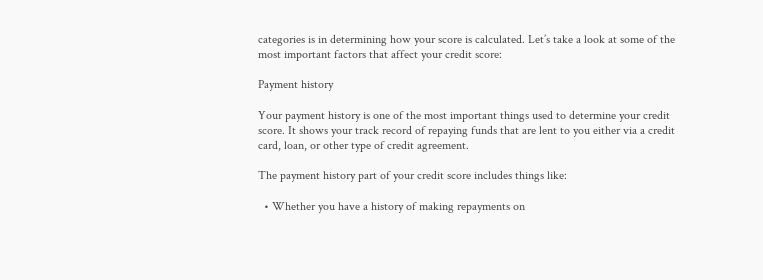categories is in determining how your score is calculated. Let’s take a look at some of the most important factors that affect your credit score:

Payment history

Your payment history is one of the most important things used to determine your credit score. It shows your track record of repaying funds that are lent to you either via a credit card, loan, or other type of credit agreement.

The payment history part of your credit score includes things like:

  • Whether you have a history of making repayments on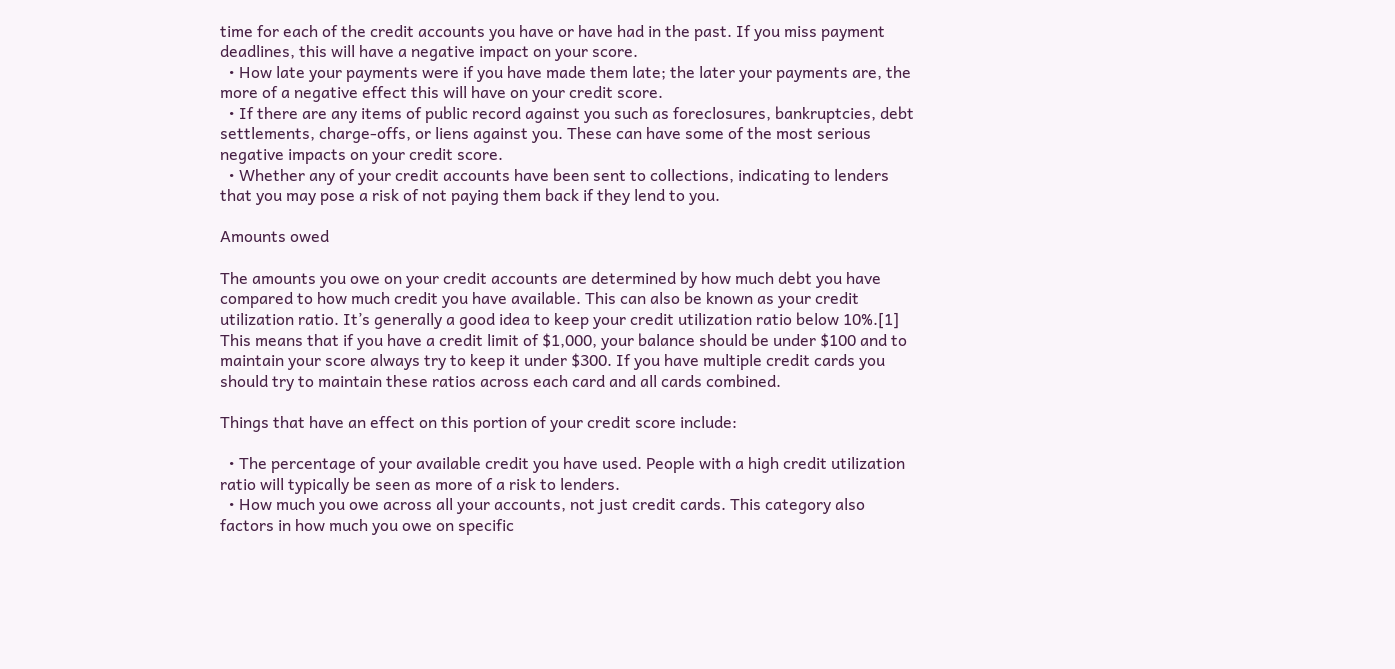time for each of the credit accounts you have or have had in the past. If you miss payment deadlines, this will have a negative impact on your score.
  • How late your payments were if you have made them late; the later your payments are, the more of a negative effect this will have on your credit score.
  • If there are any items of public record against you such as foreclosures, bankruptcies, debt settlements, charge-offs, or liens against you. These can have some of the most serious negative impacts on your credit score.
  • Whether any of your credit accounts have been sent to collections, indicating to lenders that you may pose a risk of not paying them back if they lend to you.

Amounts owed

The amounts you owe on your credit accounts are determined by how much debt you have compared to how much credit you have available. This can also be known as your credit utilization ratio. It’s generally a good idea to keep your credit utilization ratio below 10%.[1] This means that if you have a credit limit of $1,000, your balance should be under $100 and to maintain your score always try to keep it under $300. If you have multiple credit cards you should try to maintain these ratios across each card and all cards combined.

Things that have an effect on this portion of your credit score include:

  • The percentage of your available credit you have used. People with a high credit utilization ratio will typically be seen as more of a risk to lenders.
  • How much you owe across all your accounts, not just credit cards. This category also factors in how much you owe on specific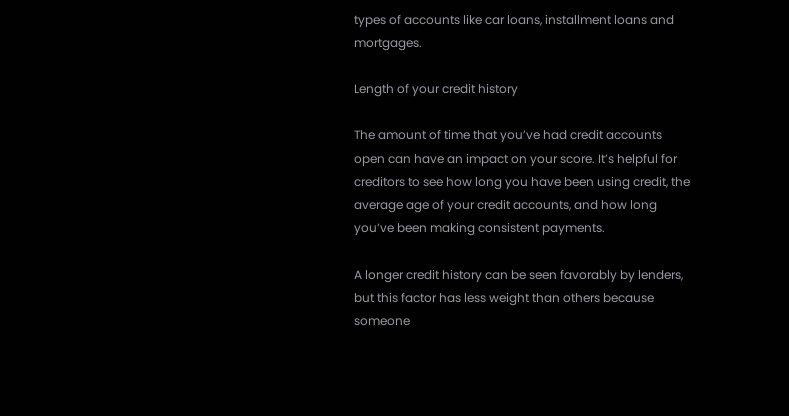types of accounts like car loans, installment loans and mortgages.

Length of your credit history

The amount of time that you’ve had credit accounts open can have an impact on your score. It’s helpful for creditors to see how long you have been using credit, the average age of your credit accounts, and how long you’ve been making consistent payments.

A longer credit history can be seen favorably by lenders, but this factor has less weight than others because someone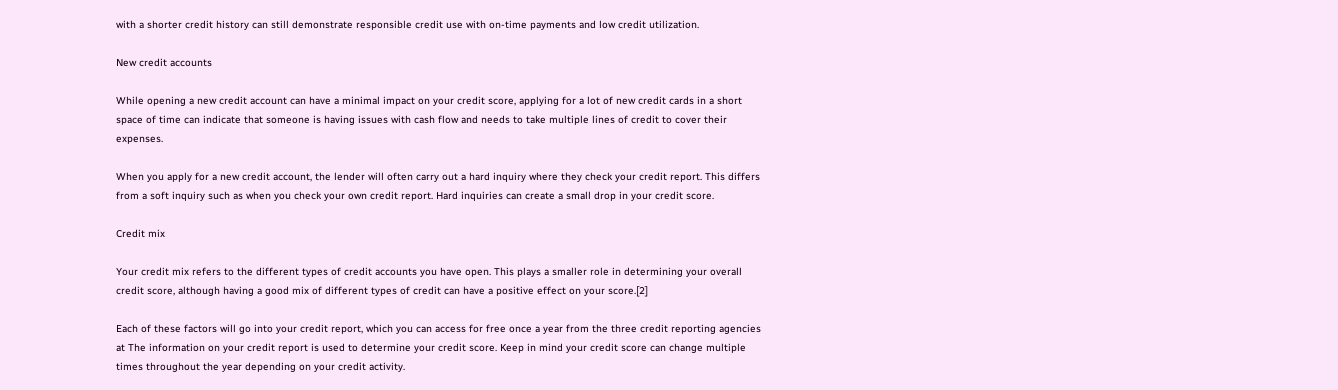with a shorter credit history can still demonstrate responsible credit use with on-time payments and low credit utilization.

New credit accounts

While opening a new credit account can have a minimal impact on your credit score, applying for a lot of new credit cards in a short space of time can indicate that someone is having issues with cash flow and needs to take multiple lines of credit to cover their expenses.

When you apply for a new credit account, the lender will often carry out a hard inquiry where they check your credit report. This differs from a soft inquiry such as when you check your own credit report. Hard inquiries can create a small drop in your credit score.

Credit mix

Your credit mix refers to the different types of credit accounts you have open. This plays a smaller role in determining your overall credit score, although having a good mix of different types of credit can have a positive effect on your score.[2]

Each of these factors will go into your credit report, which you can access for free once a year from the three credit reporting agencies at The information on your credit report is used to determine your credit score. Keep in mind your credit score can change multiple times throughout the year depending on your credit activity.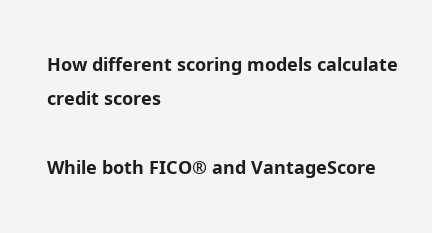How different scoring models calculate credit scores

While both FICO® and VantageScore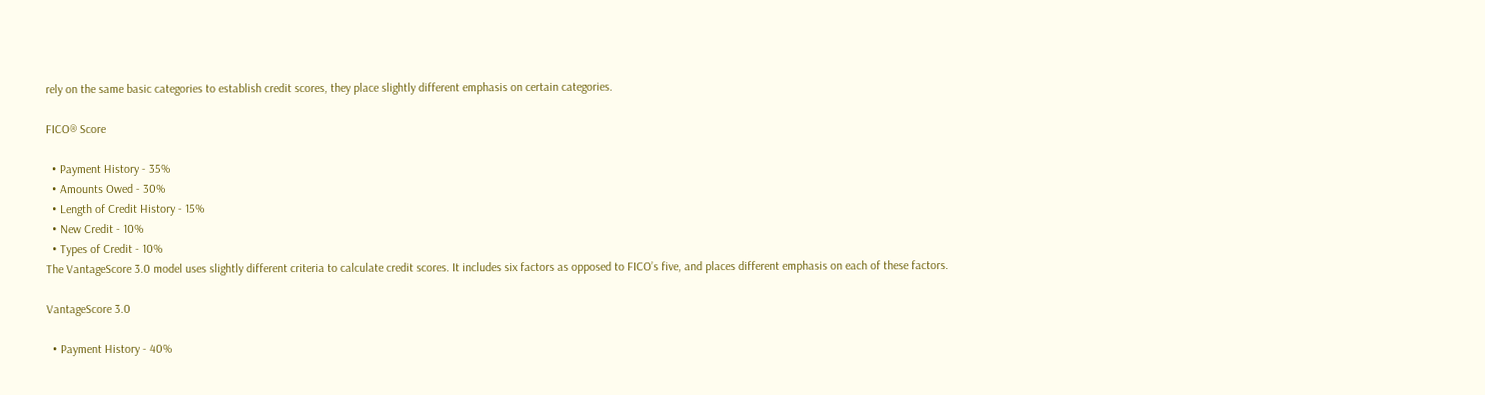rely on the same basic categories to establish credit scores, they place slightly different emphasis on certain categories.

FICO® Score

  • Payment History - 35%
  • Amounts Owed - 30%
  • Length of Credit History - 15%
  • New Credit - 10%
  • Types of Credit - 10%
The VantageScore 3.0 model uses slightly different criteria to calculate credit scores. It includes six factors as opposed to FICO’s five, and places different emphasis on each of these factors.

VantageScore 3.0

  • Payment History - 40%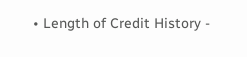• Length of Credit History -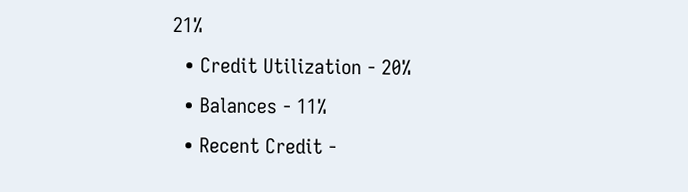21%
  • Credit Utilization - 20%
  • Balances - 11%
  • Recent Credit -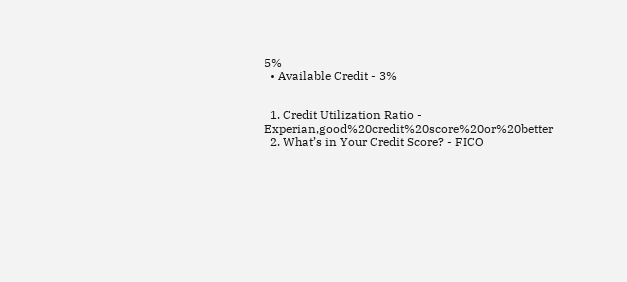5%
  • Available Credit - 3%


  1. Credit Utilization Ratio - Experian,good%20credit%20score%20or%20better
  2. What’s in Your Credit Score? - FICO